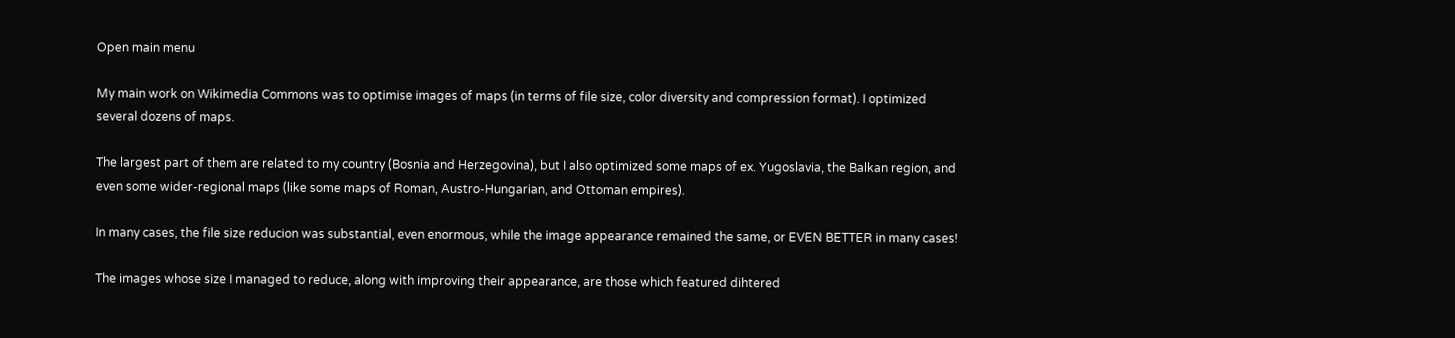Open main menu

My main work on Wikimedia Commons was to optimise images of maps (in terms of file size, color diversity and compression format). I optimized several dozens of maps.

The largest part of them are related to my country (Bosnia and Herzegovina), but I also optimized some maps of ex. Yugoslavia, the Balkan region, and even some wider-regional maps (like some maps of Roman, Austro-Hungarian, and Ottoman empires).

In many cases, the file size reducion was substantial, even enormous, while the image appearance remained the same, or EVEN BETTER in many cases!

The images whose size I managed to reduce, along with improving their appearance, are those which featured dihtered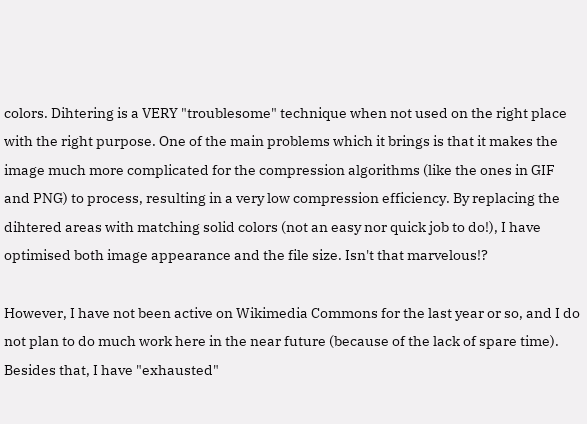colors. Dihtering is a VERY "troublesome" technique when not used on the right place with the right purpose. One of the main problems which it brings is that it makes the image much more complicated for the compression algorithms (like the ones in GIF and PNG) to process, resulting in a very low compression efficiency. By replacing the dihtered areas with matching solid colors (not an easy nor quick job to do!), I have optimised both image appearance and the file size. Isn't that marvelous!?

However, I have not been active on Wikimedia Commons for the last year or so, and I do not plan to do much work here in the near future (because of the lack of spare time). Besides that, I have "exhausted"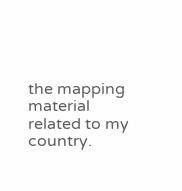the mapping material related to my country.